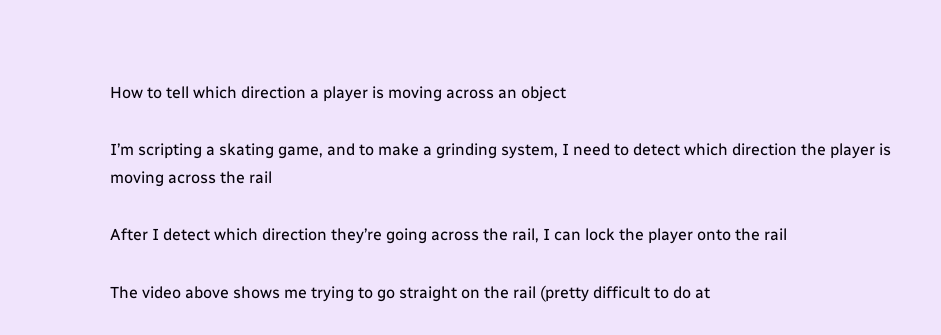How to tell which direction a player is moving across an object

I’m scripting a skating game, and to make a grinding system, I need to detect which direction the player is moving across the rail

After I detect which direction they’re going across the rail, I can lock the player onto the rail

The video above shows me trying to go straight on the rail (pretty difficult to do at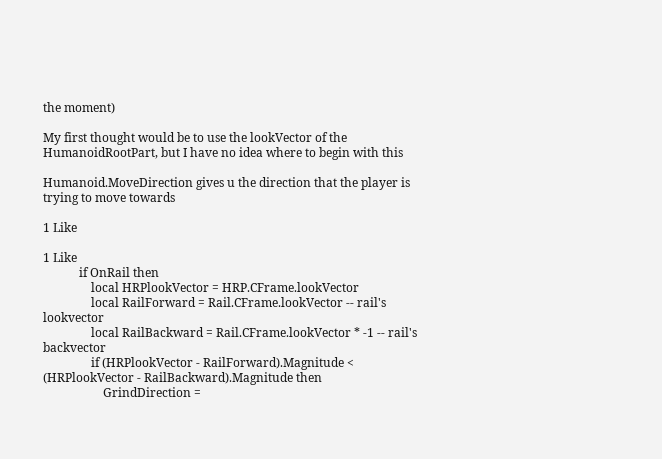the moment)

My first thought would be to use the lookVector of the HumanoidRootPart, but I have no idea where to begin with this

Humanoid.MoveDirection gives u the direction that the player is trying to move towards

1 Like

1 Like
            if OnRail then
                local HRPlookVector = HRP.CFrame.lookVector
                local RailForward = Rail.CFrame.lookVector -- rail's lookvector
                local RailBackward = Rail.CFrame.lookVector * -1 -- rail's backvector
                if (HRPlookVector - RailForward).Magnitude < (HRPlookVector - RailBackward).Magnitude then
                    GrindDirection =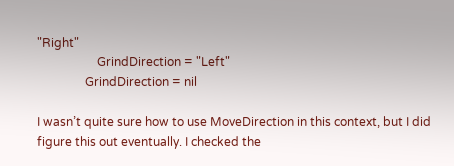"Right"
                    GrindDirection = "Left"
                GrindDirection = nil

I wasn’t quite sure how to use MoveDirection in this context, but I did figure this out eventually. I checked the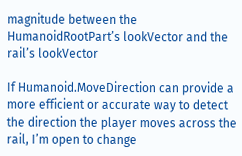magnitude between the HumanoidRootPart’s lookVector and the rail’s lookVector

If Humanoid.MoveDirection can provide a more efficient or accurate way to detect the direction the player moves across the rail, I’m open to change